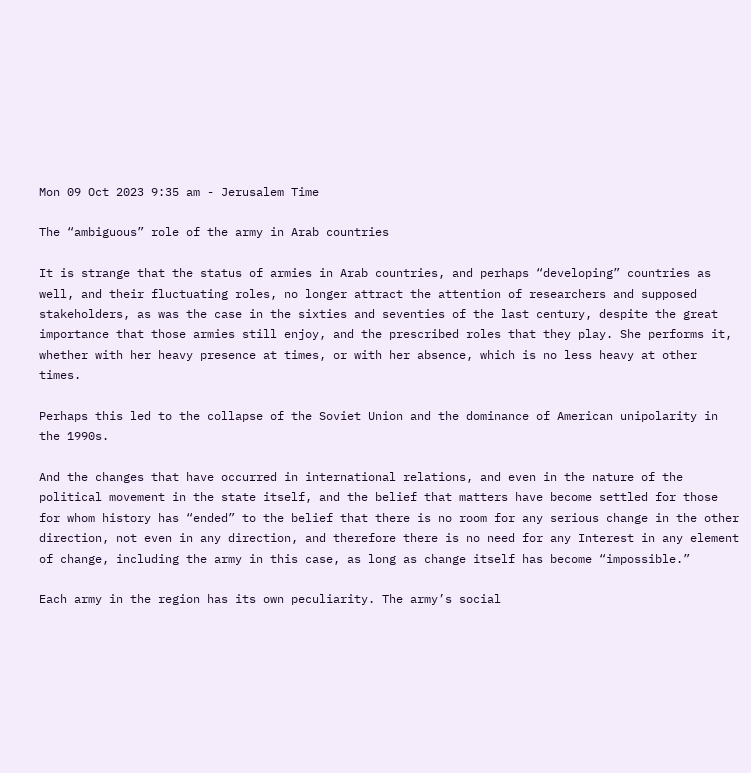Mon 09 Oct 2023 9:35 am - Jerusalem Time

The “ambiguous” role of the army in Arab countries

It is strange that the status of armies in Arab countries, and perhaps “developing” countries as well, and their fluctuating roles, no longer attract the attention of researchers and supposed stakeholders, as was the case in the sixties and seventies of the last century, despite the great importance that those armies still enjoy, and the prescribed roles that they play. She performs it, whether with her heavy presence at times, or with her absence, which is no less heavy at other times.

Perhaps this led to the collapse of the Soviet Union and the dominance of American unipolarity in the 1990s.

And the changes that have occurred in international relations, and even in the nature of the political movement in the state itself, and the belief that matters have become settled for those for whom history has “ended” to the belief that there is no room for any serious change in the other direction, not even in any direction, and therefore there is no need for any Interest in any element of change, including the army in this case, as long as change itself has become “impossible.”

Each army in the region has its own peculiarity. The army’s social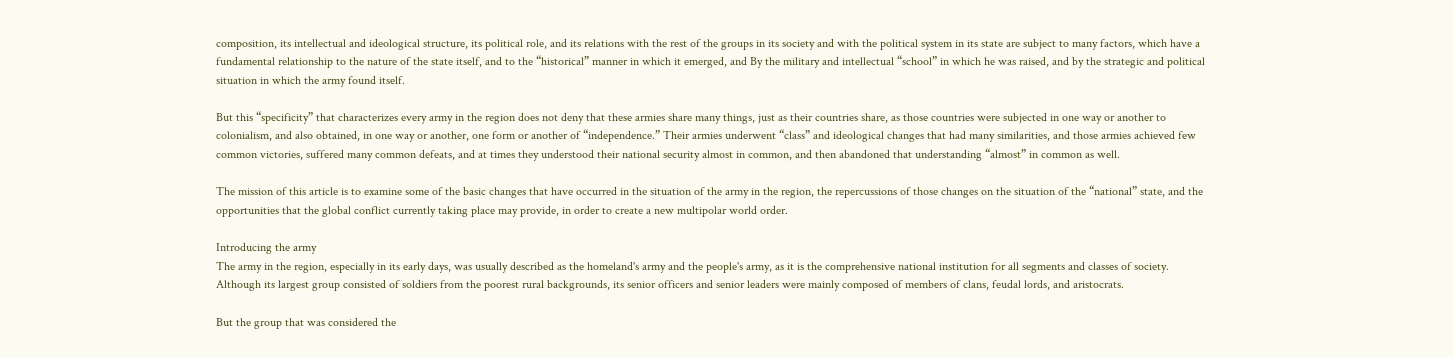composition, its intellectual and ideological structure, its political role, and its relations with the rest of the groups in its society and with the political system in its state are subject to many factors, which have a fundamental relationship to the nature of the state itself, and to the “historical” manner in which it emerged, and By the military and intellectual “school” in which he was raised, and by the strategic and political situation in which the army found itself.

But this “specificity” that characterizes every army in the region does not deny that these armies share many things, just as their countries share, as those countries were subjected in one way or another to colonialism, and also obtained, in one way or another, one form or another of “independence.” Their armies underwent “class” and ideological changes that had many similarities, and those armies achieved few common victories, suffered many common defeats, and at times they understood their national security almost in common, and then abandoned that understanding “almost” in common as well.

The mission of this article is to examine some of the basic changes that have occurred in the situation of the army in the region, the repercussions of those changes on the situation of the “national” state, and the opportunities that the global conflict currently taking place may provide, in order to create a new multipolar world order.

Introducing the army
The army in the region, especially in its early days, was usually described as the homeland's army and the people's army, as it is the comprehensive national institution for all segments and classes of society. Although its largest group consisted of soldiers from the poorest rural backgrounds, its senior officers and senior leaders were mainly composed of members of clans, feudal lords, and aristocrats.

But the group that was considered the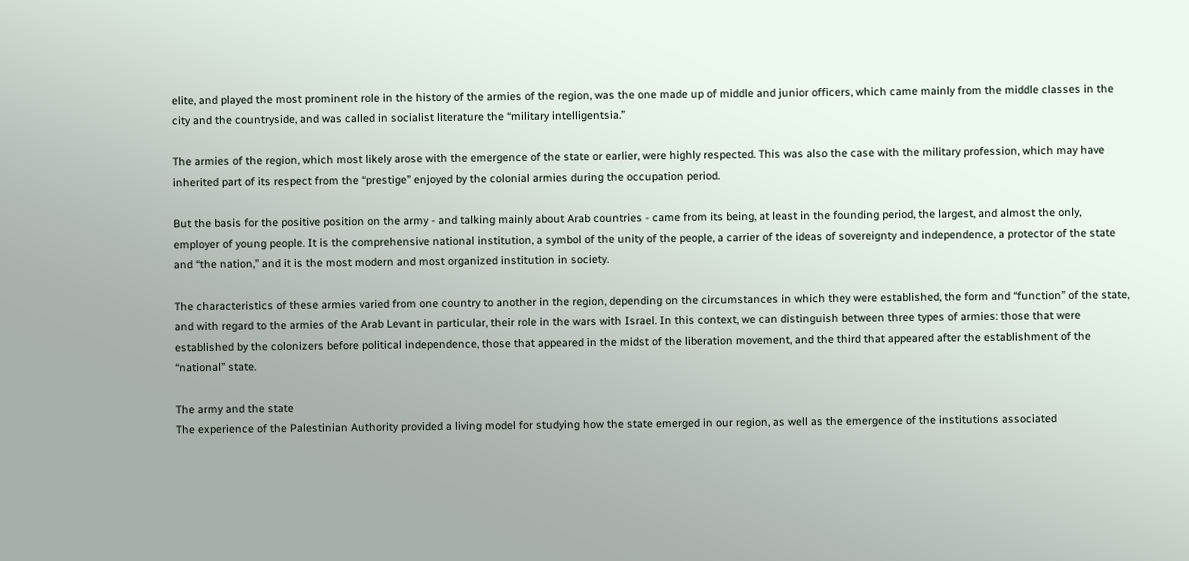elite, and played the most prominent role in the history of the armies of the region, was the one made up of middle and junior officers, which came mainly from the middle classes in the city and the countryside, and was called in socialist literature the “military intelligentsia.”

The armies of the region, which most likely arose with the emergence of the state or earlier, were highly respected. This was also the case with the military profession, which may have inherited part of its respect from the “prestige” enjoyed by the colonial armies during the occupation period.

But the basis for the positive position on the army - and talking mainly about Arab countries - came from its being, at least in the founding period, the largest, and almost the only, employer of young people. It is the comprehensive national institution, a symbol of the unity of the people, a carrier of the ideas of sovereignty and independence, a protector of the state and “the nation,” and it is the most modern and most organized institution in society.

The characteristics of these armies varied from one country to another in the region, depending on the circumstances in which they were established, the form and “function” of the state, and with regard to the armies of the Arab Levant in particular, their role in the wars with Israel. In this context, we can distinguish between three types of armies: those that were established by the colonizers before political independence, those that appeared in the midst of the liberation movement, and the third that appeared after the establishment of the “national” state.

The army and the state
The experience of the Palestinian Authority provided a living model for studying how the state emerged in our region, as well as the emergence of the institutions associated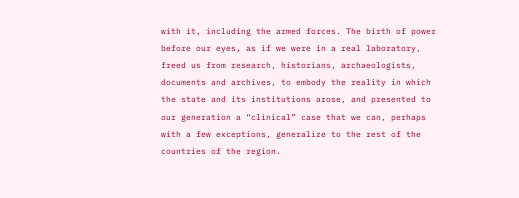with it, including the armed forces. The birth of power before our eyes, as if we were in a real laboratory, freed us from research, historians, archaeologists, documents and archives, to embody the reality in which the state and its institutions arose, and presented to our generation a “clinical” case that we can, perhaps with a few exceptions, generalize to the rest of the countries of the region.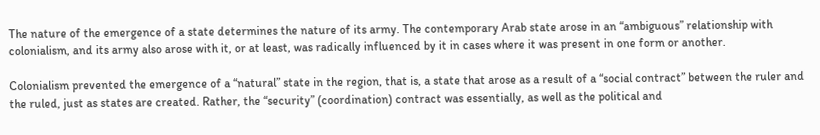The nature of the emergence of a state determines the nature of its army. The contemporary Arab state arose in an “ambiguous” relationship with colonialism, and its army also arose with it, or at least, was radically influenced by it in cases where it was present in one form or another.

Colonialism prevented the emergence of a “natural” state in the region, that is, a state that arose as a result of a “social contract” between the ruler and the ruled, just as states are created. Rather, the “security” (coordination) contract was essentially, as well as the political and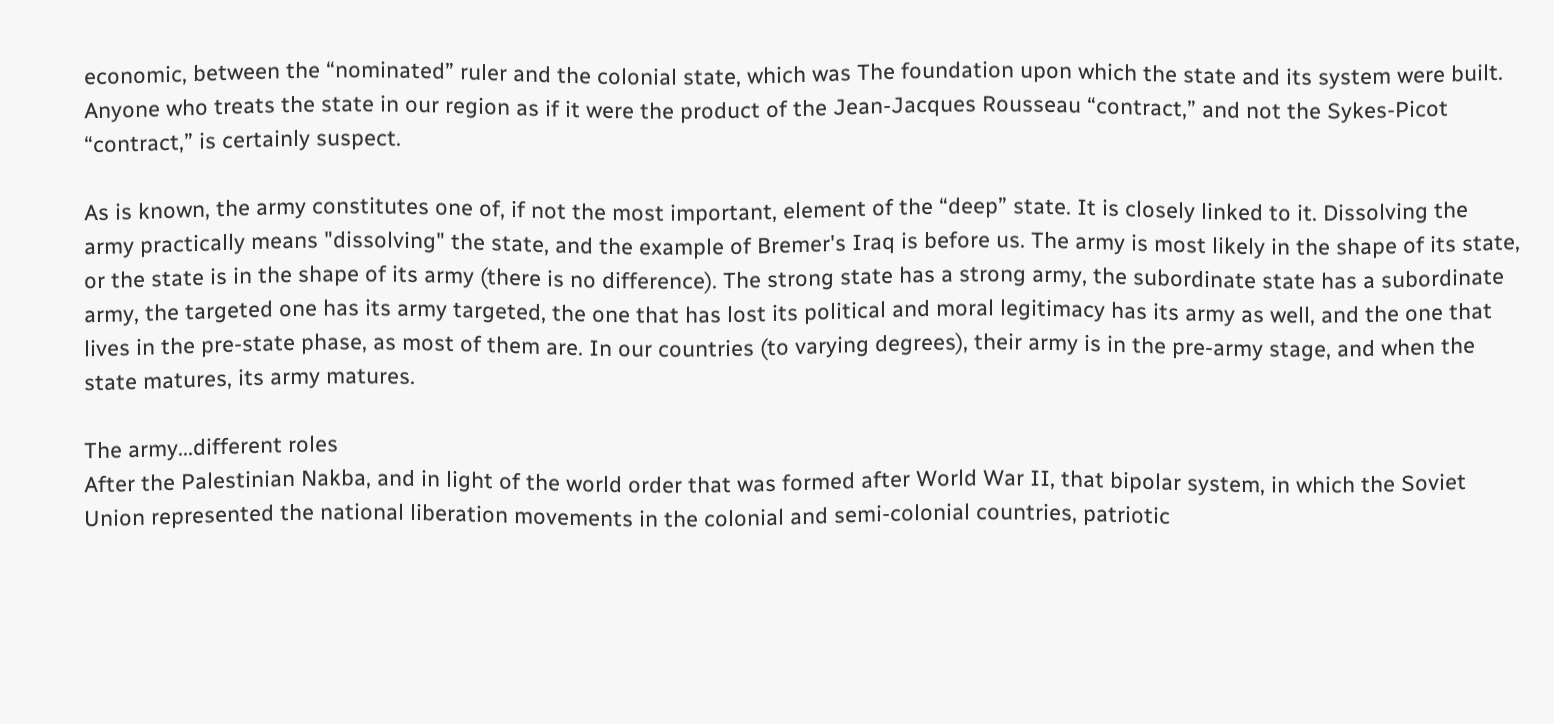economic, between the “nominated” ruler and the colonial state, which was The foundation upon which the state and its system were built. Anyone who treats the state in our region as if it were the product of the Jean-Jacques Rousseau “contract,” and not the Sykes-Picot “contract,” is certainly suspect.

As is known, the army constitutes one of, if not the most important, element of the “deep” state. It is closely linked to it. Dissolving the army practically means "dissolving" the state, and the example of Bremer's Iraq is before us. The army is most likely in the shape of its state, or the state is in the shape of its army (there is no difference). The strong state has a strong army, the subordinate state has a subordinate army, the targeted one has its army targeted, the one that has lost its political and moral legitimacy has its army as well, and the one that lives in the pre-state phase, as most of them are. In our countries (to varying degrees), their army is in the pre-army stage, and when the state matures, its army matures.

The army...different roles
After the Palestinian Nakba, and in light of the world order that was formed after World War II, that bipolar system, in which the Soviet Union represented the national liberation movements in the colonial and semi-colonial countries, patriotic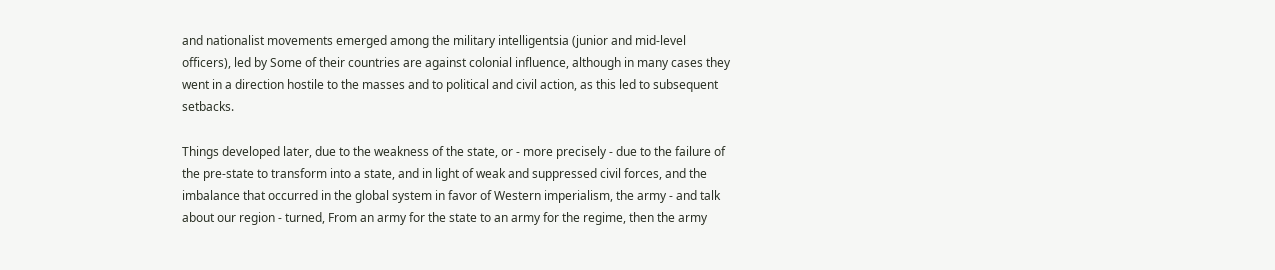and nationalist movements emerged among the military intelligentsia (junior and mid-level officers), led by Some of their countries are against colonial influence, although in many cases they went in a direction hostile to the masses and to political and civil action, as this led to subsequent setbacks.

Things developed later, due to the weakness of the state, or - more precisely - due to the failure of the pre-state to transform into a state, and in light of weak and suppressed civil forces, and the imbalance that occurred in the global system in favor of Western imperialism, the army - and talk about our region - turned, From an army for the state to an army for the regime, then the army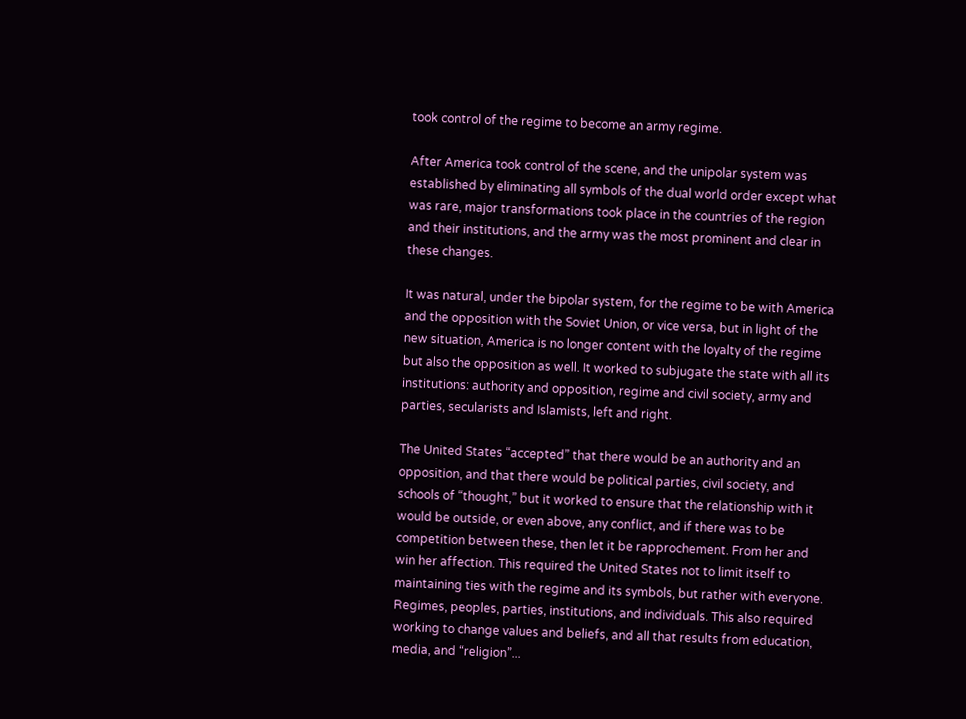took control of the regime to become an army regime.

After America took control of the scene, and the unipolar system was established by eliminating all symbols of the dual world order except what was rare, major transformations took place in the countries of the region and their institutions, and the army was the most prominent and clear in these changes.

It was natural, under the bipolar system, for the regime to be with America and the opposition with the Soviet Union, or vice versa, but in light of the new situation, America is no longer content with the loyalty of the regime but also the opposition as well. It worked to subjugate the state with all its institutions: authority and opposition, regime and civil society, army and parties, secularists and Islamists, left and right.

The United States “accepted” that there would be an authority and an opposition, and that there would be political parties, civil society, and schools of “thought,” but it worked to ensure that the relationship with it would be outside, or even above, any conflict, and if there was to be competition between these, then let it be rapprochement. From her and win her affection. This required the United States not to limit itself to maintaining ties with the regime and its symbols, but rather with everyone. Regimes, peoples, parties, institutions, and individuals. This also required working to change values and beliefs, and all that results from education, media, and “religion”...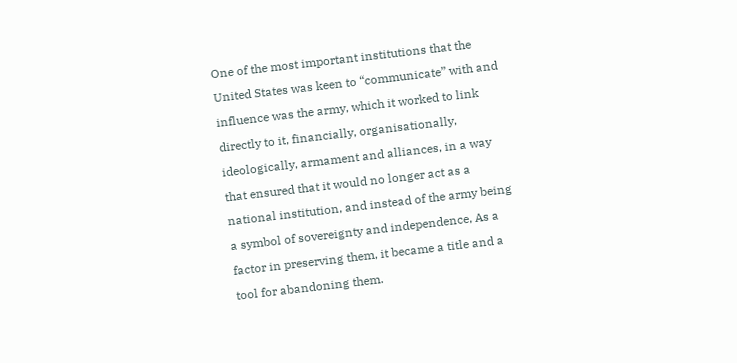One of the most important institutions that the United States was keen to “communicate” with and influence was the army, which it worked to link directly to it, financially, organisationally, ideologically, armament and alliances, in a way that ensured that it would no longer act as a national institution, and instead of the army being a symbol of sovereignty and independence, As a factor in preserving them, it became a title and a tool for abandoning them.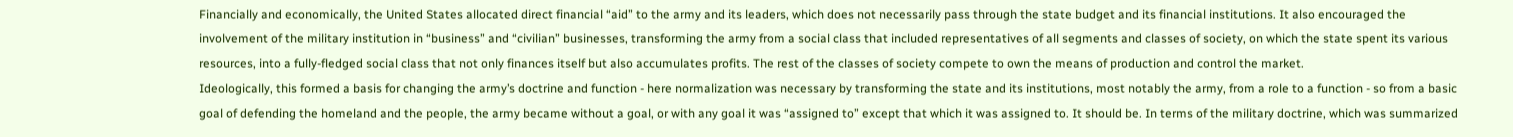Financially and economically, the United States allocated direct financial “aid” to the army and its leaders, which does not necessarily pass through the state budget and its financial institutions. It also encouraged the involvement of the military institution in “business” and “civilian” businesses, transforming the army from a social class that included representatives of all segments and classes of society, on which the state spent its various resources, into a fully-fledged social class that not only finances itself but also accumulates profits. The rest of the classes of society compete to own the means of production and control the market.
Ideologically, this formed a basis for changing the army’s doctrine and function - here normalization was necessary by transforming the state and its institutions, most notably the army, from a role to a function - so from a basic goal of defending the homeland and the people, the army became without a goal, or with any goal it was “assigned to” except that which it was assigned to. It should be. In terms of the military doctrine, which was summarized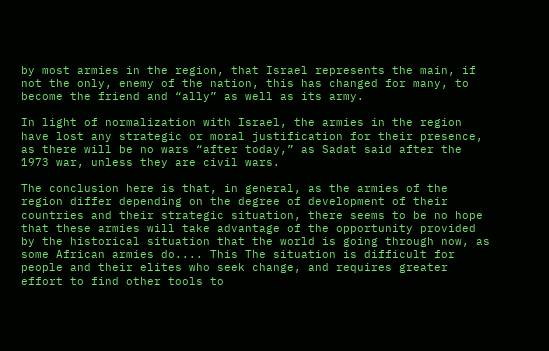by most armies in the region, that Israel represents the main, if not the only, enemy of the nation, this has changed for many, to become the friend and “ally” as well as its army.

In light of normalization with Israel, the armies in the region have lost any strategic or moral justification for their presence, as there will be no wars “after today,” as Sadat said after the 1973 war, unless they are civil wars.

The conclusion here is that, in general, as the armies of the region differ depending on the degree of development of their countries and their strategic situation, there seems to be no hope that these armies will take advantage of the opportunity provided by the historical situation that the world is going through now, as some African armies do.... This The situation is difficult for people and their elites who seek change, and requires greater effort to find other tools to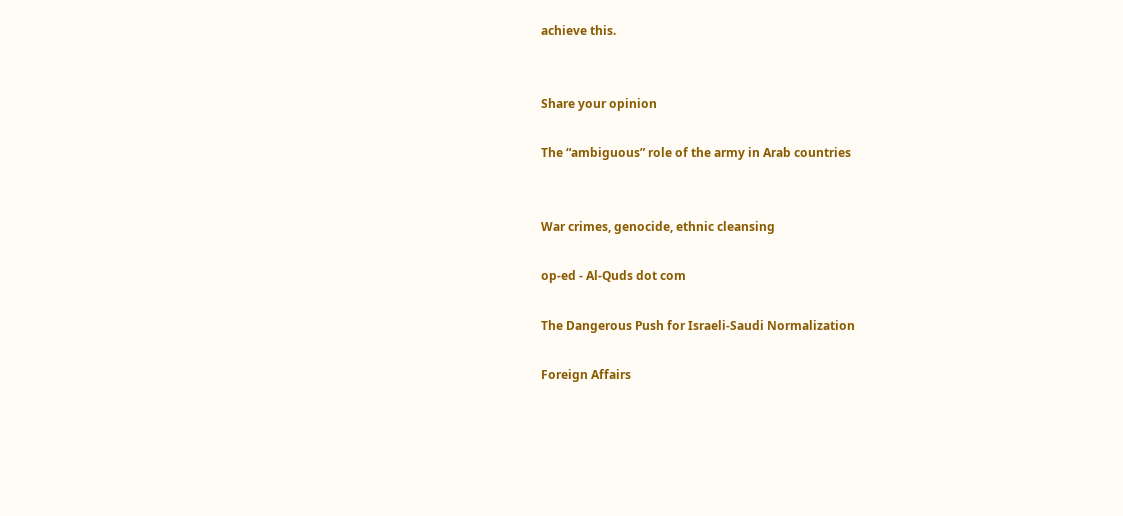achieve this.


Share your opinion

The “ambiguous” role of the army in Arab countries


War crimes, genocide, ethnic cleansing

op-ed - Al-Quds dot com

The Dangerous Push for Israeli-Saudi Normalization

Foreign Affairs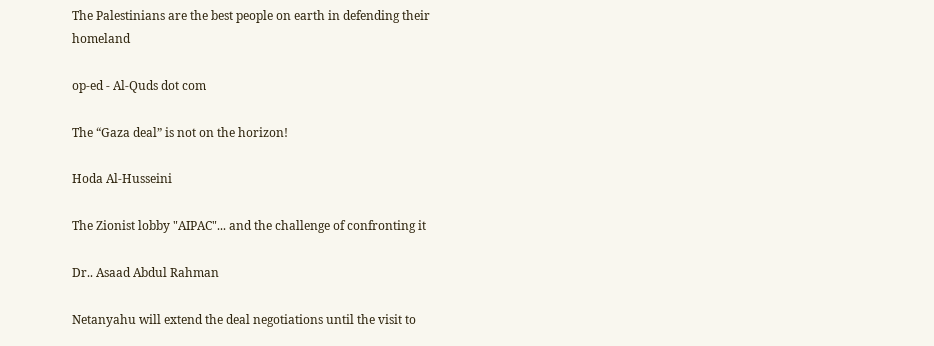The Palestinians are the best people on earth in defending their homeland

op-ed - Al-Quds dot com

The “Gaza deal” is not on the horizon!

Hoda Al-Husseini

The Zionist lobby "AIPAC"... and the challenge of confronting it

Dr.. Asaad Abdul Rahman

Netanyahu will extend the deal negotiations until the visit to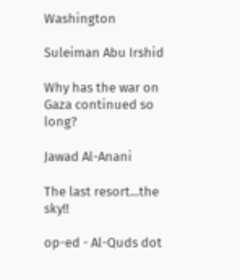Washington

Suleiman Abu Irshid

Why has the war on Gaza continued so long?

Jawad Al-Anani

The last resort...the sky!!

op-ed - Al-Quds dot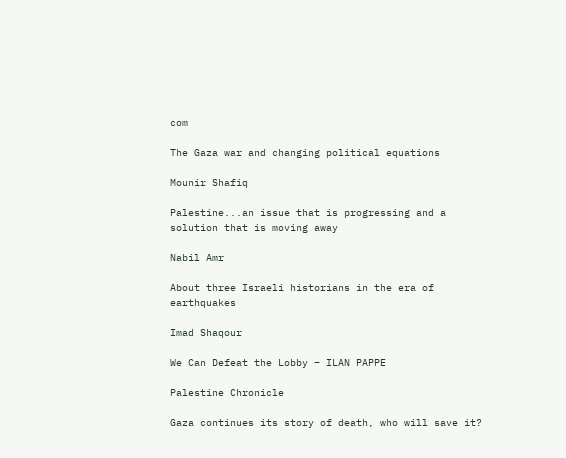com

The Gaza war and changing political equations

Mounir Shafiq

Palestine...an issue that is progressing and a solution that is moving away

Nabil Amr

About three Israeli historians in the era of earthquakes

Imad Shaqour

We Can Defeat the Lobby – ILAN PAPPE

Palestine Chronicle

Gaza continues its story of death, who will save it?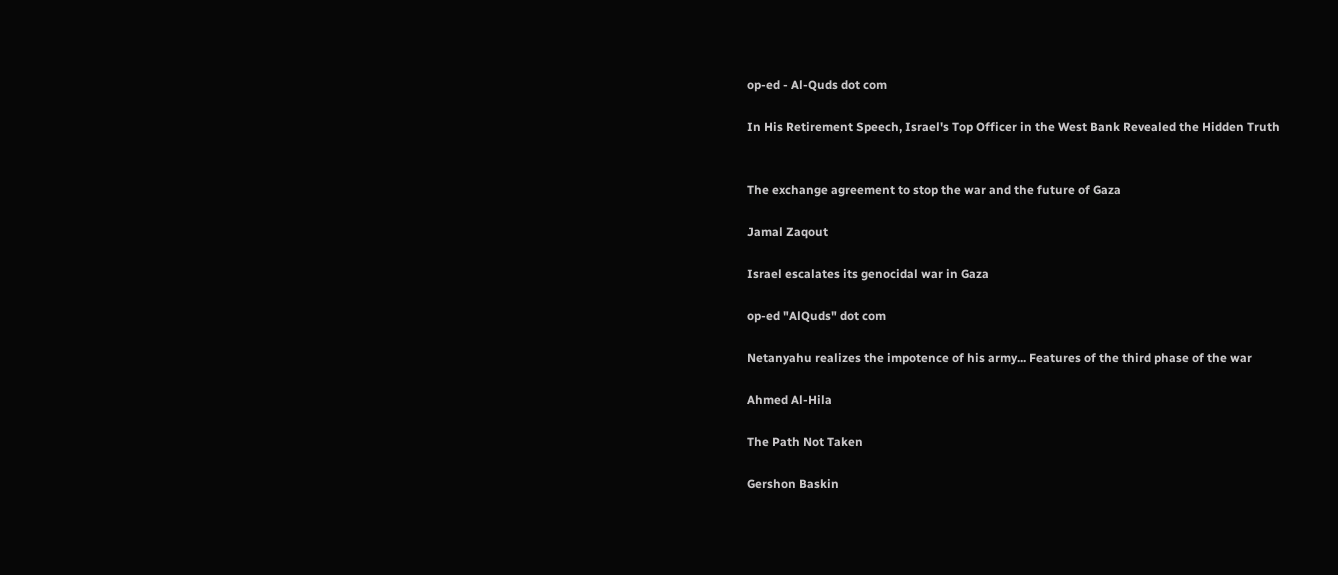op-ed - Al-Quds dot com

In His Retirement Speech, Israel's Top Officer in the West Bank Revealed the Hidden Truth


The exchange agreement to stop the war and the future of Gaza

Jamal Zaqout

Israel escalates its genocidal war in Gaza

op-ed "AlQuds" dot com

Netanyahu realizes the impotence of his army... Features of the third phase of the war

Ahmed Al-Hila

The Path Not Taken

Gershon Baskin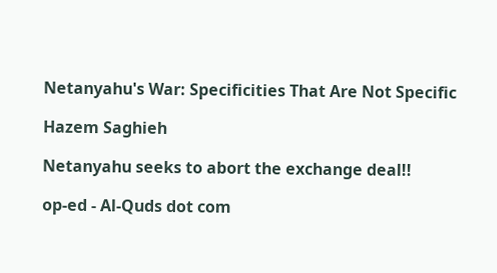Netanyahu's War: Specificities That Are Not Specific

Hazem Saghieh

Netanyahu seeks to abort the exchange deal!!

op-ed - Al-Quds dot com